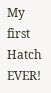My first Hatch EVER!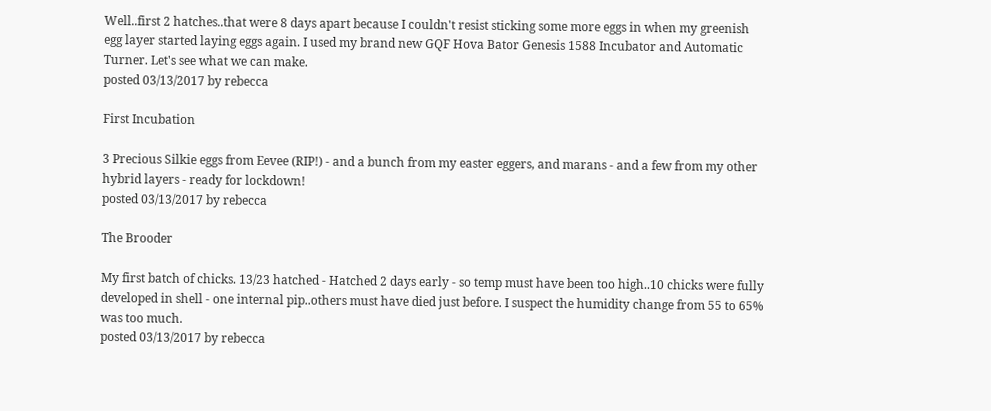Well..first 2 hatches..that were 8 days apart because I couldn't resist sticking some more eggs in when my greenish egg layer started laying eggs again. I used my brand new GQF Hova Bator Genesis 1588 Incubator and Automatic Turner. Let's see what we can make.
posted 03/13/2017 by rebecca

First Incubation

3 Precious Silkie eggs from Eevee (RIP!) - and a bunch from my easter eggers, and marans - and a few from my other hybrid layers - ready for lockdown!
posted 03/13/2017 by rebecca

The Brooder

My first batch of chicks. 13/23 hatched - Hatched 2 days early - so temp must have been too high..10 chicks were fully developed in shell - one internal pip..others must have died just before. I suspect the humidity change from 55 to 65% was too much.
posted 03/13/2017 by rebecca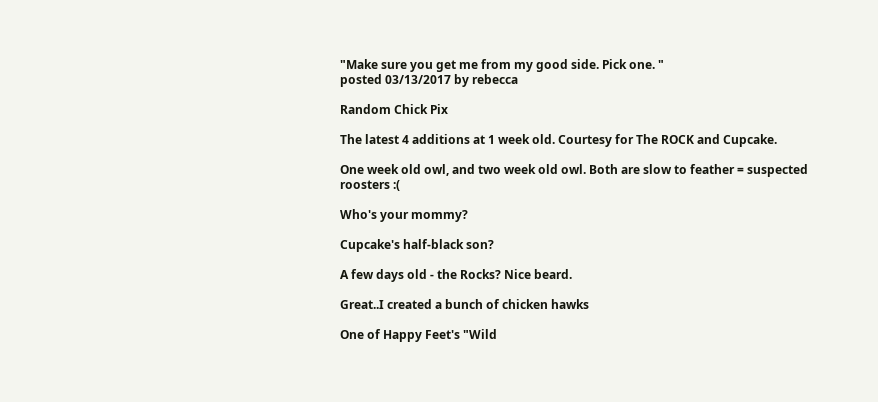"Make sure you get me from my good side. Pick one. "
posted 03/13/2017 by rebecca

Random Chick Pix

The latest 4 additions at 1 week old. Courtesy for The ROCK and Cupcake.

One week old owl, and two week old owl. Both are slow to feather = suspected roosters :(

Who's your mommy?

Cupcake's half-black son?

A few days old - the Rocks? Nice beard.

Great..I created a bunch of chicken hawks

One of Happy Feet's "Wild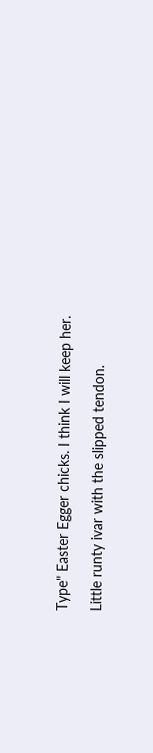Type" Easter Egger chicks. I think I will keep her.

Little runty ivar with the slipped tendon.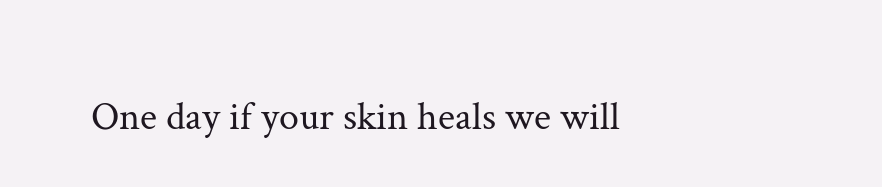One day if your skin heals we will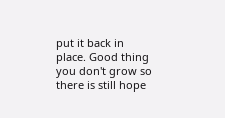put it back in place. Good thing you don't grow so there is still hope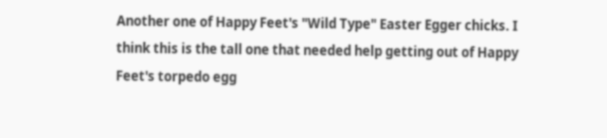Another one of Happy Feet's "Wild Type" Easter Egger chicks. I think this is the tall one that needed help getting out of Happy Feet's torpedo egg